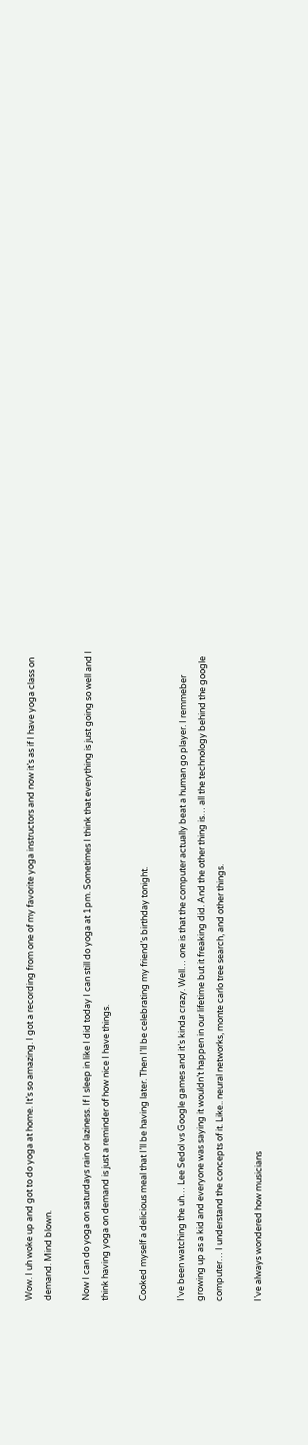Wow. I uh woke up and got to do yoga at home. It’s so amazing. I got a recording from one of my favorite yoga instructors and now it’s as if I have yoga class on demand. Mind blown.

Now I can do yoga on saturdays rain or laziness. If I sleep in like I did today I can still do yoga at 1pm. Sometimes I think that everything is just going so well and I think having yoga on demand is just a reminder of how nice I have things.

Cooked myself a delicious meal that I’ll be having later. Then I’ll be celebrating my friend’s birthday tonight.

I’ve been watching the uh… Lee Sedol vs Google games and it’s kinda crazy. Well… one is that the computer actually beat a human go player. I remmeber growing up as a kid and everyone was saying it wouldn’t happen in our lifetime but it freaking did. And the other thing is… all the technology behind the google computer… I understand the concepts of it. Like.. neural networks, monte carlo tree search, and other things.

I’ve always wondered how musicians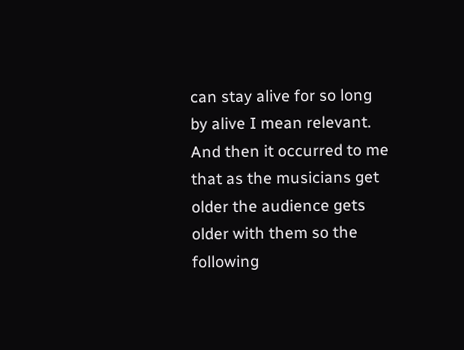can stay alive for so long by alive I mean relevant. And then it occurred to me that as the musicians get older the audience gets older with them so the following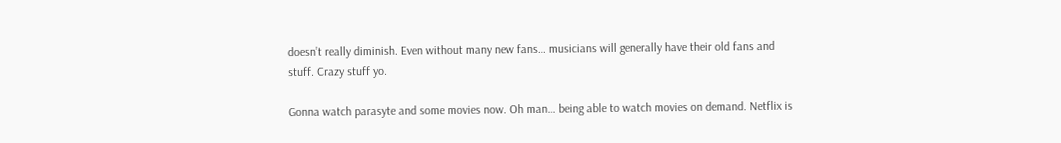doesn’t really diminish. Even without many new fans… musicians will generally have their old fans and stuff. Crazy stuff yo.

Gonna watch parasyte and some movies now. Oh man… being able to watch movies on demand. Netflix is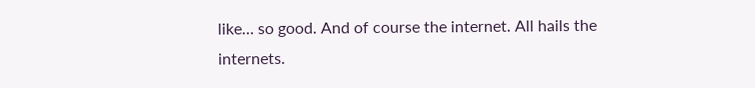like… so good. And of course the internet. All hails the internets.